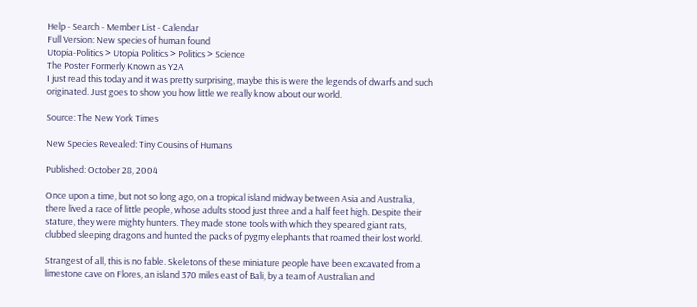Help - Search - Member List - Calendar
Full Version: New species of human found
Utopia-Politics > Utopia Politics > Politics > Science
The Poster Formerly Known as Y2A
I just read this today and it was pretty surprising, maybe this is were the legends of dwarfs and such originated. Just goes to show you how little we really know about our world.

Source: The New York Times

New Species Revealed: Tiny Cousins of Humans

Published: October 28, 2004

Once upon a time, but not so long ago, on a tropical island midway between Asia and Australia, there lived a race of little people, whose adults stood just three and a half feet high. Despite their stature, they were mighty hunters. They made stone tools with which they speared giant rats, clubbed sleeping dragons and hunted the packs of pygmy elephants that roamed their lost world.

Strangest of all, this is no fable. Skeletons of these miniature people have been excavated from a limestone cave on Flores, an island 370 miles east of Bali, by a team of Australian and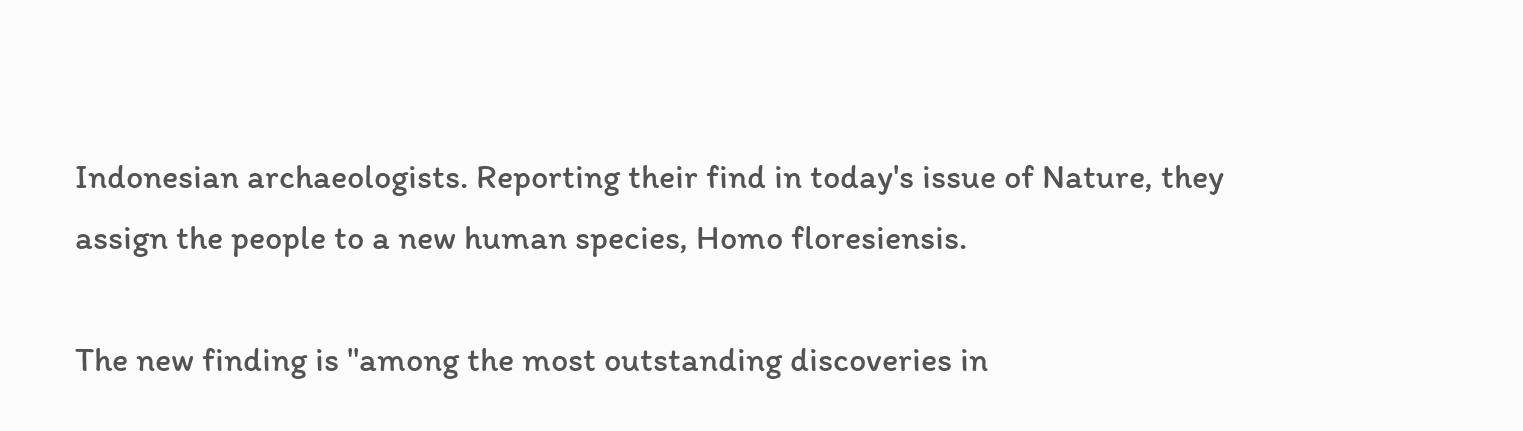Indonesian archaeologists. Reporting their find in today's issue of Nature, they assign the people to a new human species, Homo floresiensis.

The new finding is "among the most outstanding discoveries in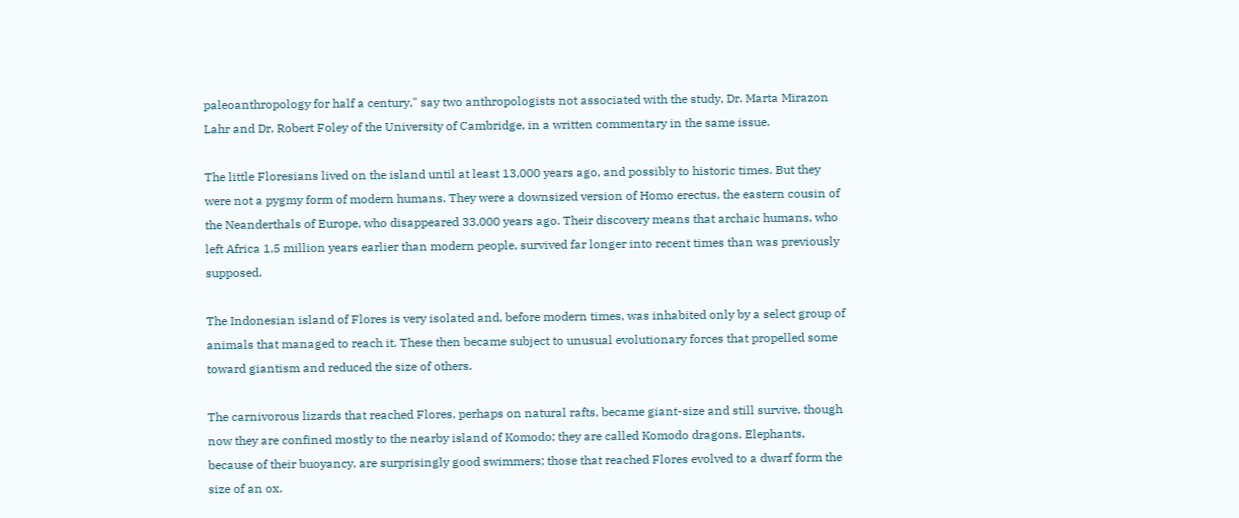paleoanthropology for half a century," say two anthropologists not associated with the study, Dr. Marta Mirazon Lahr and Dr. Robert Foley of the University of Cambridge, in a written commentary in the same issue.

The little Floresians lived on the island until at least 13,000 years ago, and possibly to historic times. But they were not a pygmy form of modern humans. They were a downsized version of Homo erectus, the eastern cousin of the Neanderthals of Europe, who disappeared 33,000 years ago. Their discovery means that archaic humans, who left Africa 1.5 million years earlier than modern people, survived far longer into recent times than was previously supposed.

The Indonesian island of Flores is very isolated and, before modern times, was inhabited only by a select group of animals that managed to reach it. These then became subject to unusual evolutionary forces that propelled some toward giantism and reduced the size of others.

The carnivorous lizards that reached Flores, perhaps on natural rafts, became giant-size and still survive, though now they are confined mostly to the nearby island of Komodo; they are called Komodo dragons. Elephants, because of their buoyancy, are surprisingly good swimmers; those that reached Flores evolved to a dwarf form the size of an ox.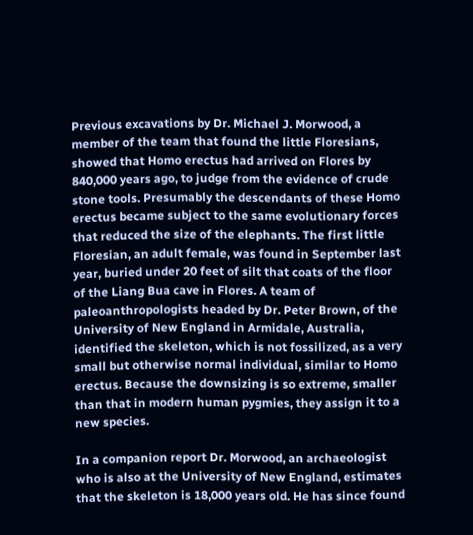Previous excavations by Dr. Michael J. Morwood, a member of the team that found the little Floresians, showed that Homo erectus had arrived on Flores by 840,000 years ago, to judge from the evidence of crude stone tools. Presumably the descendants of these Homo erectus became subject to the same evolutionary forces that reduced the size of the elephants. The first little Floresian, an adult female, was found in September last year, buried under 20 feet of silt that coats of the floor of the Liang Bua cave in Flores. A team of paleoanthropologists headed by Dr. Peter Brown, of the University of New England in Armidale, Australia, identified the skeleton, which is not fossilized, as a very small but otherwise normal individual, similar to Homo erectus. Because the downsizing is so extreme, smaller than that in modern human pygmies, they assign it to a new species.

In a companion report Dr. Morwood, an archaeologist who is also at the University of New England, estimates that the skeleton is 18,000 years old. He has since found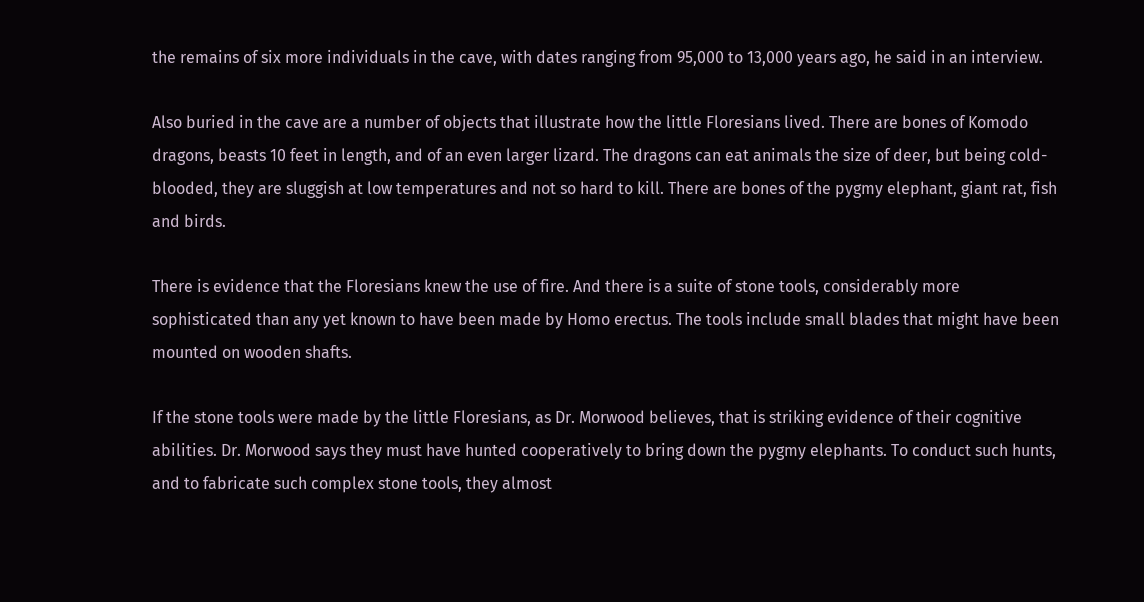the remains of six more individuals in the cave, with dates ranging from 95,000 to 13,000 years ago, he said in an interview.

Also buried in the cave are a number of objects that illustrate how the little Floresians lived. There are bones of Komodo dragons, beasts 10 feet in length, and of an even larger lizard. The dragons can eat animals the size of deer, but being cold-blooded, they are sluggish at low temperatures and not so hard to kill. There are bones of the pygmy elephant, giant rat, fish and birds.

There is evidence that the Floresians knew the use of fire. And there is a suite of stone tools, considerably more sophisticated than any yet known to have been made by Homo erectus. The tools include small blades that might have been mounted on wooden shafts.

If the stone tools were made by the little Floresians, as Dr. Morwood believes, that is striking evidence of their cognitive abilities. Dr. Morwood says they must have hunted cooperatively to bring down the pygmy elephants. To conduct such hunts, and to fabricate such complex stone tools, they almost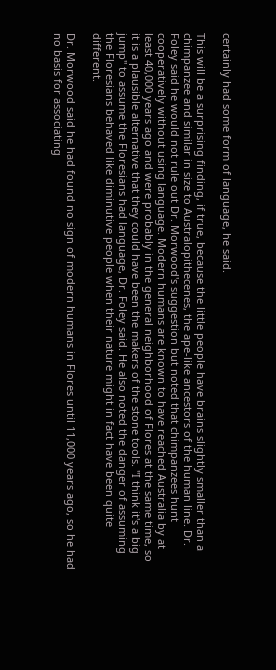certainly had some form of language, he said.

This will be a surprising finding, if true, because the little people have brains slightly smaller than a chimpanzee and similar in size to Australopithecenes, the ape-like ancestors of the human line. Dr. Foley said he would not rule out Dr. Morwood's suggestion but noted that chimpanzees hunt cooperatively without using language. Modern humans are known to have reached Australia by at least 40,000 years ago and were probably in the general neighborhood of Flores at the same time, so it is a plausible alternative that they could have been the makers of the stone tools. "I think it's a big jump" to assume the Floresians had language, Dr. Foley said. He also noted the danger of assuming the Floresians behaved like diminutive people when their nature might in fact have been quite different.

Dr. Morwood said he had found no sign of modern humans in Flores until 11,000 years ago, so he had no basis for associating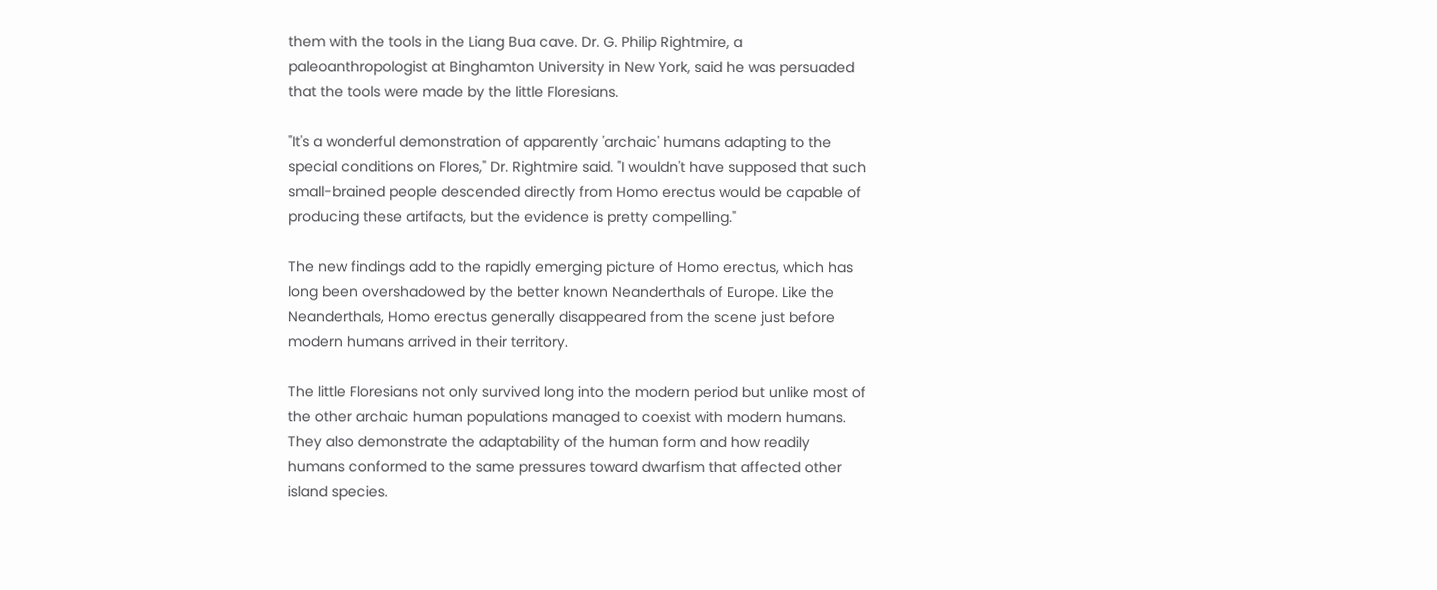them with the tools in the Liang Bua cave. Dr. G. Philip Rightmire, a paleoanthropologist at Binghamton University in New York, said he was persuaded that the tools were made by the little Floresians.

"It's a wonderful demonstration of apparently 'archaic' humans adapting to the special conditions on Flores," Dr. Rightmire said. "I wouldn't have supposed that such small-brained people descended directly from Homo erectus would be capable of producing these artifacts, but the evidence is pretty compelling."

The new findings add to the rapidly emerging picture of Homo erectus, which has long been overshadowed by the better known Neanderthals of Europe. Like the Neanderthals, Homo erectus generally disappeared from the scene just before modern humans arrived in their territory.

The little Floresians not only survived long into the modern period but unlike most of the other archaic human populations managed to coexist with modern humans. They also demonstrate the adaptability of the human form and how readily humans conformed to the same pressures toward dwarfism that affected other island species.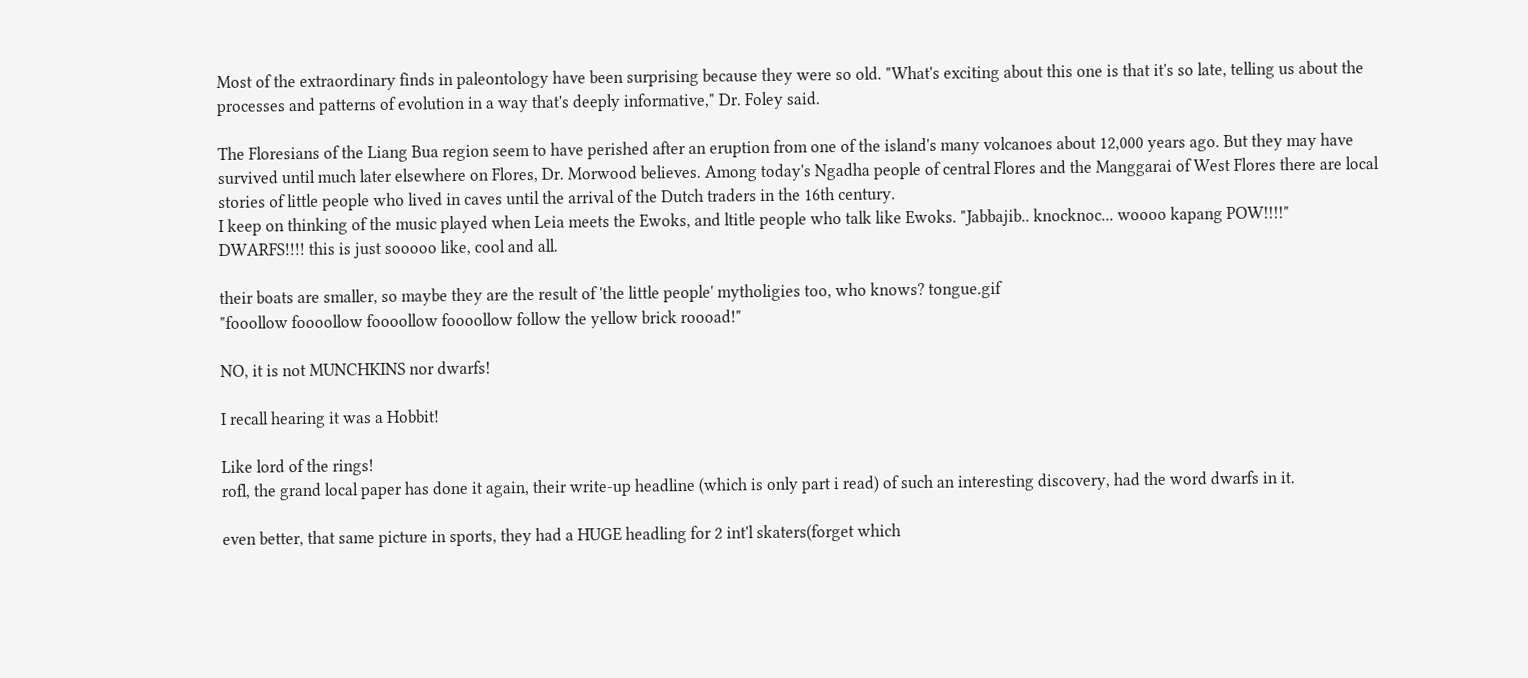Most of the extraordinary finds in paleontology have been surprising because they were so old. "What's exciting about this one is that it's so late, telling us about the processes and patterns of evolution in a way that's deeply informative," Dr. Foley said.

The Floresians of the Liang Bua region seem to have perished after an eruption from one of the island's many volcanoes about 12,000 years ago. But they may have survived until much later elsewhere on Flores, Dr. Morwood believes. Among today's Ngadha people of central Flores and the Manggarai of West Flores there are local stories of little people who lived in caves until the arrival of the Dutch traders in the 16th century.
I keep on thinking of the music played when Leia meets the Ewoks, and ltitle people who talk like Ewoks. "Jabbajib.. knocknoc... woooo kapang POW!!!!"
DWARFS!!!! this is just sooooo like, cool and all.

their boats are smaller, so maybe they are the result of 'the little people' mytholigies too, who knows? tongue.gif
"fooollow foooollow foooollow foooollow follow the yellow brick roooad!"

NO, it is not MUNCHKINS nor dwarfs!

I recall hearing it was a Hobbit!

Like lord of the rings!
rofl, the grand local paper has done it again, their write-up headline (which is only part i read) of such an interesting discovery, had the word dwarfs in it.

even better, that same picture in sports, they had a HUGE headling for 2 int'l skaters(forget which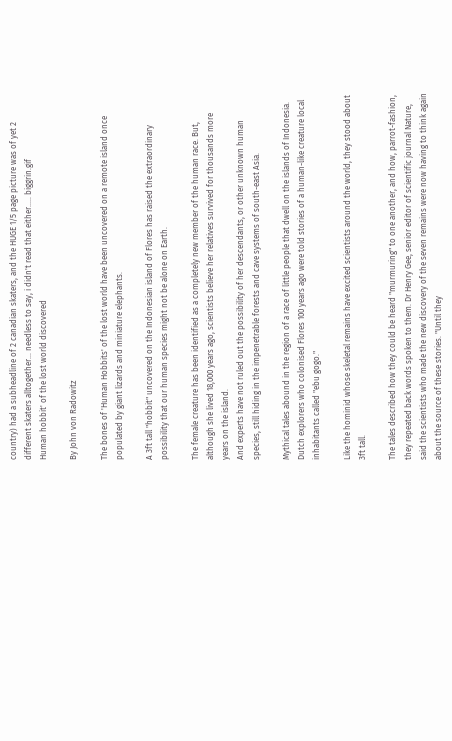country) had a subheadline of 2 canadian skaters, and the HUGE 1/5 page picture was of yet 2 different skaters alltogether... needless to say, i didn't read that either..... biggrin.gif
Human hobbit' of the lost world discovered

By John von Radowitz

The bones of 'Human Hobbits' of the lost world have been uncovered on a remote island once populated by giant lizards and miniature elephants.

A 3ft tall "hobbit" uncovered on the Indonesian island of Flores has raised the extraordinary possibility that our human species might not be alone on Earth.

The female creature has been identified as a completely new member of the human race. But, although she lived 18,000 years ago, scientists believe her relatives survived for thousands more years on the island.
And experts have not ruled out the possibility of her descendants, or other unknown human species, still hiding in the impenetrable forests and cave systems of south-east Asia.

Mythical tales abound in the region of a race of little people that dwell on the islands of Indonesia. Dutch explorers who colonised Flores 100 years ago were told stories of a human-like creature local inhabitants called "ebu gogo."

Like the hominid whose skeletal remains have excited scientists around the world, they stood about 3ft tall.

The tales described how they could be heard "murmuring" to one another, and how, parrot-fashion, they repeated back words spoken to them. Dr Henry Gee, senior editor of scientific journal Nature, said the scientists who made the new discovery of the seven remains were now having to think again about the source of these stories. "Until they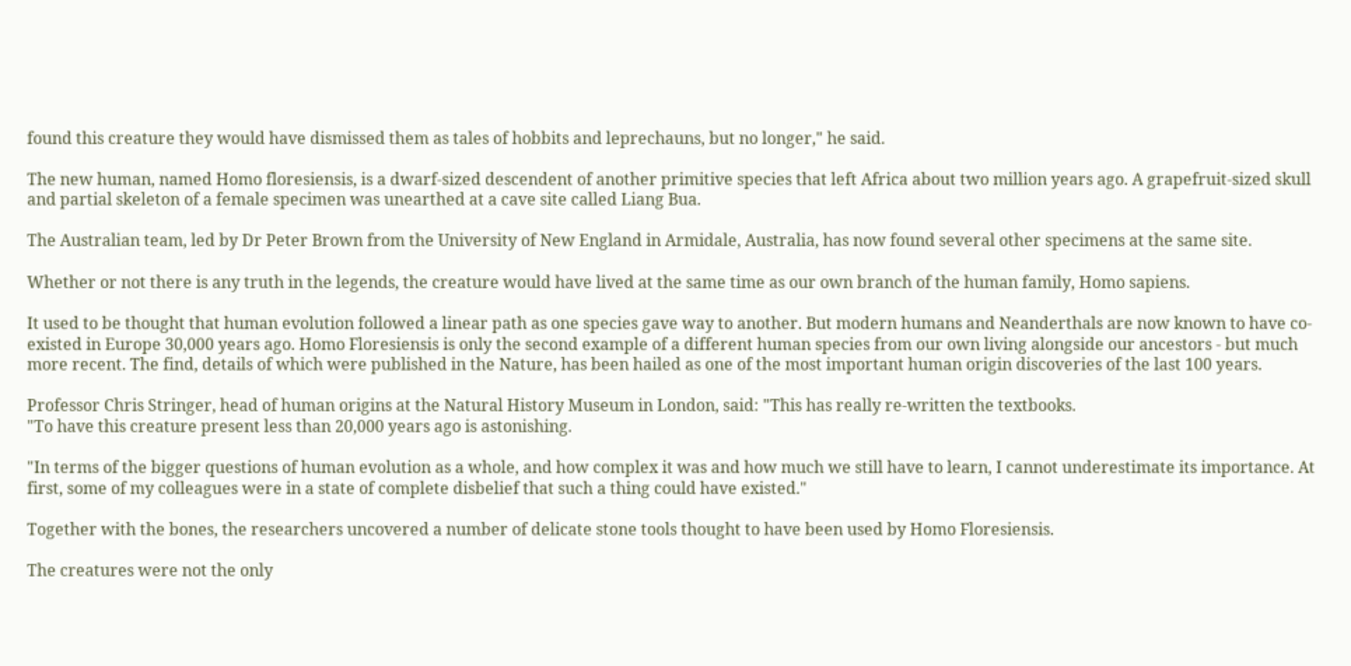found this creature they would have dismissed them as tales of hobbits and leprechauns, but no longer," he said.

The new human, named Homo floresiensis, is a dwarf-sized descendent of another primitive species that left Africa about two million years ago. A grapefruit-sized skull and partial skeleton of a female specimen was unearthed at a cave site called Liang Bua.

The Australian team, led by Dr Peter Brown from the University of New England in Armidale, Australia, has now found several other specimens at the same site.

Whether or not there is any truth in the legends, the creature would have lived at the same time as our own branch of the human family, Homo sapiens.

It used to be thought that human evolution followed a linear path as one species gave way to another. But modern humans and Neanderthals are now known to have co-existed in Europe 30,000 years ago. Homo Floresiensis is only the second example of a different human species from our own living alongside our ancestors - but much more recent. The find, details of which were published in the Nature, has been hailed as one of the most important human origin discoveries of the last 100 years.

Professor Chris Stringer, head of human origins at the Natural History Museum in London, said: "This has really re-written the textbooks.
"To have this creature present less than 20,000 years ago is astonishing.

"In terms of the bigger questions of human evolution as a whole, and how complex it was and how much we still have to learn, I cannot underestimate its importance. At first, some of my colleagues were in a state of complete disbelief that such a thing could have existed."

Together with the bones, the researchers uncovered a number of delicate stone tools thought to have been used by Homo Floresiensis.

The creatures were not the only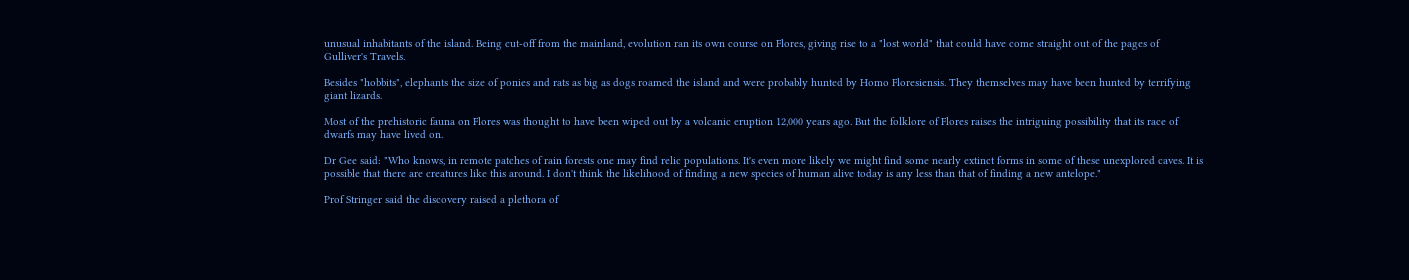unusual inhabitants of the island. Being cut-off from the mainland, evolution ran its own course on Flores, giving rise to a "lost world" that could have come straight out of the pages of Gulliver's Travels.

Besides "hobbits", elephants the size of ponies and rats as big as dogs roamed the island and were probably hunted by Homo Floresiensis. They themselves may have been hunted by terrifying giant lizards.

Most of the prehistoric fauna on Flores was thought to have been wiped out by a volcanic eruption 12,000 years ago. But the folklore of Flores raises the intriguing possibility that its race of dwarfs may have lived on.

Dr Gee said: "Who knows, in remote patches of rain forests one may find relic populations. It's even more likely we might find some nearly extinct forms in some of these unexplored caves. It is possible that there are creatures like this around. I don't think the likelihood of finding a new species of human alive today is any less than that of finding a new antelope."

Prof Stringer said the discovery raised a plethora of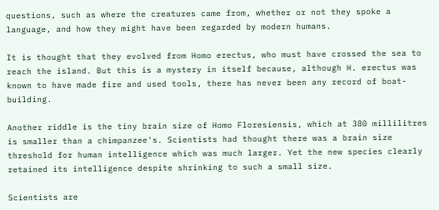questions, such as where the creatures came from, whether or not they spoke a language, and how they might have been regarded by modern humans.

It is thought that they evolved from Homo erectus, who must have crossed the sea to reach the island. But this is a mystery in itself because, although H. erectus was known to have made fire and used tools, there has never been any record of boat-building.

Another riddle is the tiny brain size of Homo Floresiensis, which at 380 millilitres is smaller than a chimpanzee's. Scientists had thought there was a brain size threshold for human intelligence which was much larger. Yet the new species clearly retained its intelligence despite shrinking to such a small size.

Scientists are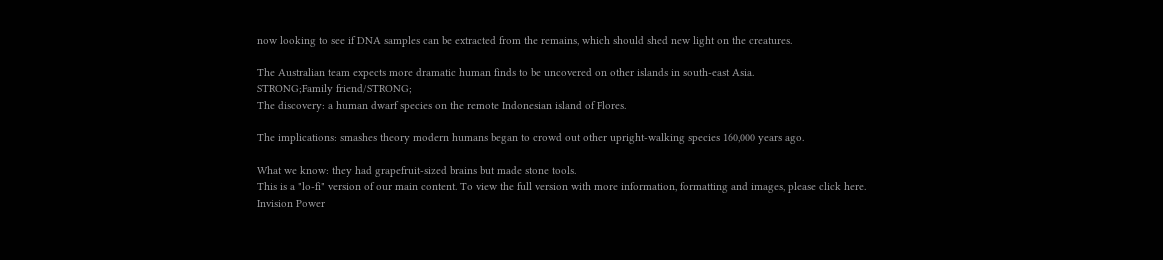now looking to see if DNA samples can be extracted from the remains, which should shed new light on the creatures.

The Australian team expects more dramatic human finds to be uncovered on other islands in south-east Asia.
STRONG;Family friend/STRONG;
The discovery: a human dwarf species on the remote Indonesian island of Flores.

The implications: smashes theory modern humans began to crowd out other upright-walking species 160,000 years ago.

What we know: they had grapefruit-sized brains but made stone tools.
This is a "lo-fi" version of our main content. To view the full version with more information, formatting and images, please click here.
Invision Power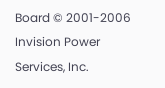Board © 2001-2006 Invision Power Services, Inc.